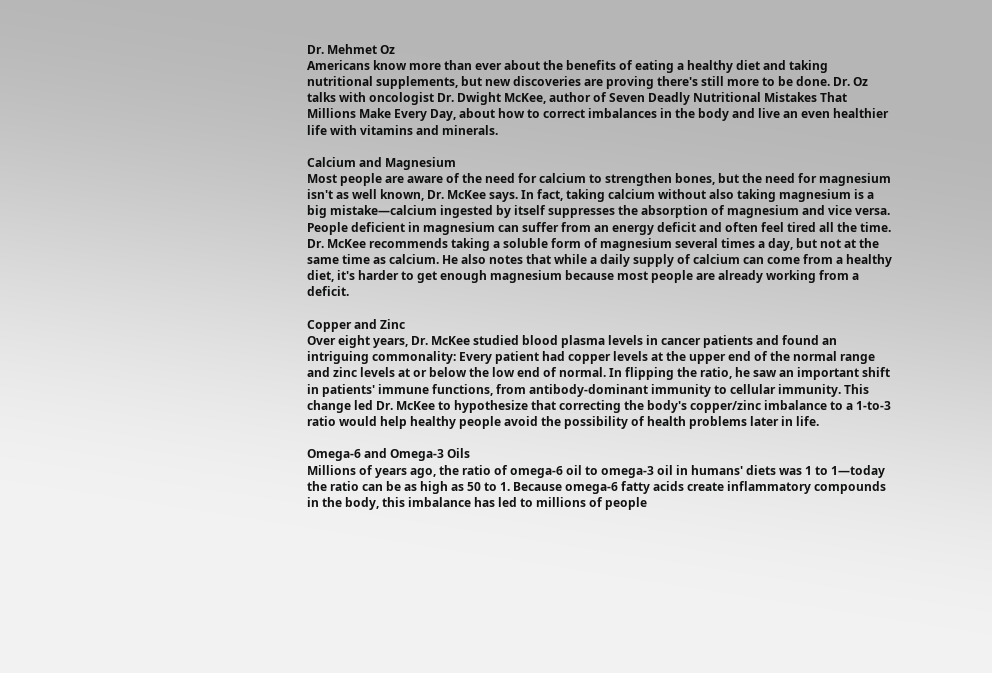Dr. Mehmet Oz
Americans know more than ever about the benefits of eating a healthy diet and taking nutritional supplements, but new discoveries are proving there's still more to be done. Dr. Oz talks with oncologist Dr. Dwight McKee, author of Seven Deadly Nutritional Mistakes That Millions Make Every Day, about how to correct imbalances in the body and live an even healthier life with vitamins and minerals.

Calcium and Magnesium
Most people are aware of the need for calcium to strengthen bones, but the need for magnesium isn't as well known, Dr. McKee says. In fact, taking calcium without also taking magnesium is a big mistake—calcium ingested by itself suppresses the absorption of magnesium and vice versa. People deficient in magnesium can suffer from an energy deficit and often feel tired all the time. Dr. McKee recommends taking a soluble form of magnesium several times a day, but not at the same time as calcium. He also notes that while a daily supply of calcium can come from a healthy diet, it's harder to get enough magnesium because most people are already working from a deficit.

Copper and Zinc
Over eight years, Dr. McKee studied blood plasma levels in cancer patients and found an intriguing commonality: Every patient had copper levels at the upper end of the normal range and zinc levels at or below the low end of normal. In flipping the ratio, he saw an important shift in patients' immune functions, from antibody-dominant immunity to cellular immunity. This change led Dr. McKee to hypothesize that correcting the body's copper/zinc imbalance to a 1-to-3 ratio would help healthy people avoid the possibility of health problems later in life.

Omega-6 and Omega-3 Oils
Millions of years ago, the ratio of omega-6 oil to omega-3 oil in humans' diets was 1 to 1—today the ratio can be as high as 50 to 1. Because omega-6 fatty acids create inflammatory compounds in the body, this imbalance has led to millions of people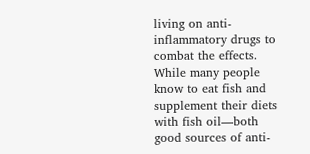living on anti-inflammatory drugs to combat the effects. While many people know to eat fish and supplement their diets with fish oil—both good sources of anti-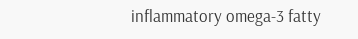inflammatory omega-3 fatty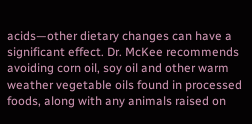acids—other dietary changes can have a significant effect. Dr. McKee recommends avoiding corn oil, soy oil and other warm weather vegetable oils found in processed foods, along with any animals raised on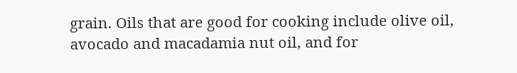grain. Oils that are good for cooking include olive oil, avocado and macadamia nut oil, and for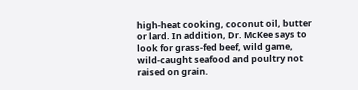high-heat cooking, coconut oil, butter or lard. In addition, Dr. McKee says to look for grass-fed beef, wild game, wild-caught seafood and poultry not raised on grain.